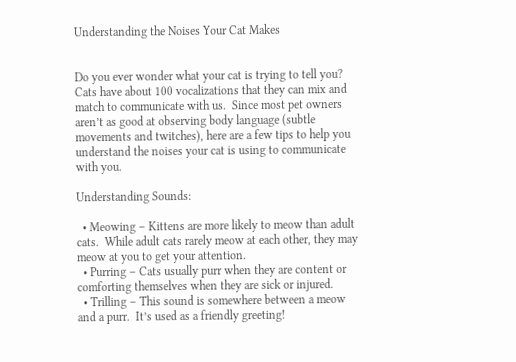Understanding the Noises Your Cat Makes


Do you ever wonder what your cat is trying to tell you?  Cats have about 100 vocalizations that they can mix and match to communicate with us.  Since most pet owners aren’t as good at observing body language (subtle movements and twitches), here are a few tips to help you understand the noises your cat is using to communicate with you.

Understanding Sounds:

  • Meowing – Kittens are more likely to meow than adult cats.  While adult cats rarely meow at each other, they may meow at you to get your attention.
  • Purring – Cats usually purr when they are content or comforting themselves when they are sick or injured.
  • Trilling – This sound is somewhere between a meow and a purr.  It’s used as a friendly greeting!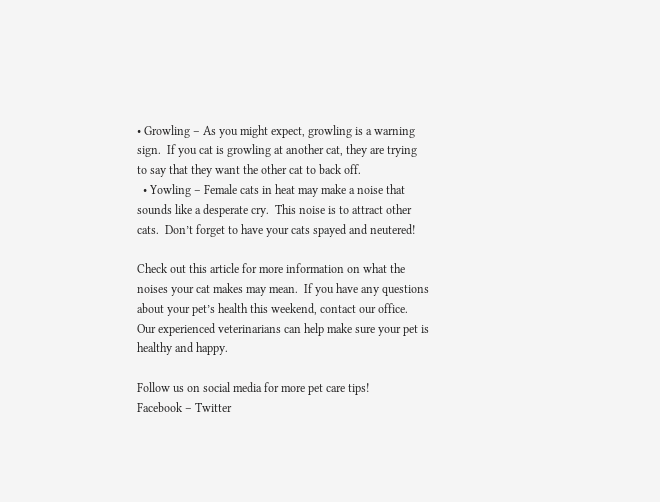• Growling – As you might expect, growling is a warning sign.  If you cat is growling at another cat, they are trying to say that they want the other cat to back off.
  • Yowling – Female cats in heat may make a noise that sounds like a desperate cry.  This noise is to attract other cats.  Don’t forget to have your cats spayed and neutered!

Check out this article for more information on what the noises your cat makes may mean.  If you have any questions about your pet’s health this weekend, contact our office.  Our experienced veterinarians can help make sure your pet is healthy and happy.

Follow us on social media for more pet care tips!
Facebook – Twitter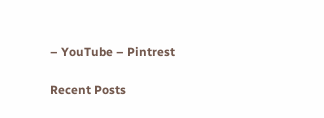– YouTube – Pintrest

Recent Posts